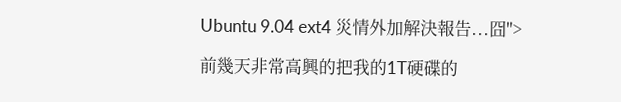Ubuntu 9.04 ext4 災情外加解決報告...囧">

前幾天非常高興的把我的1T硬碟的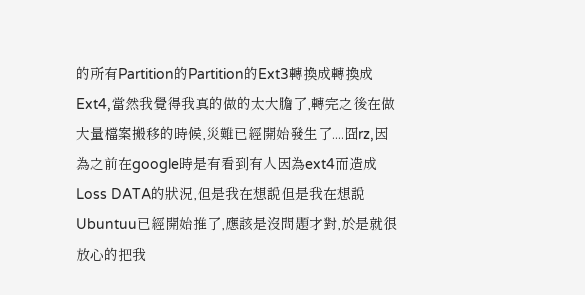的所有Partition的Partition的Ext3轉換成轉換成Ext4,當然我覺得我真的做的太大膽了,轉完之後在做大量檔案搬移的時候,災難已經開始發生了....囧rz,因為之前在google時是有看到有人因為ext4而造成Loss DATA的狀況,但是我在想說但是我在想說Ubuntuu已經開始推了,應該是沒問題才對,於是就很放心的把我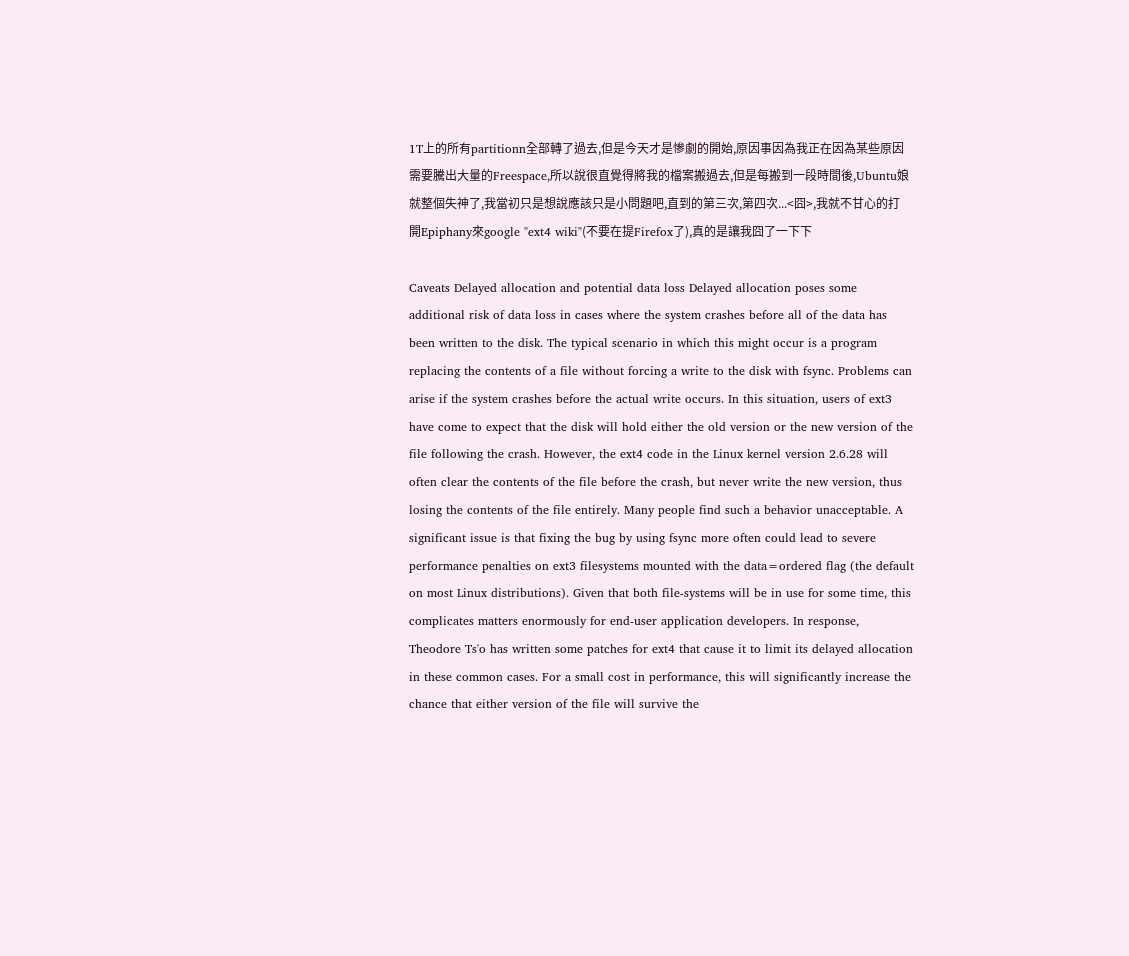1T上的所有partitionn全部轉了過去,但是今天才是慘劇的開始,原因事因為我正在因為某些原因需要騰出大量的Freespace,所以說很直覺得將我的檔案搬過去,但是每搬到一段時間後,Ubuntu娘就整個失神了,我當初只是想說應該只是小問題吧,直到的第三次,第四次...<囧>,我就不甘心的打開Epiphany來google "ext4 wiki"(不要在提Firefox了),真的是讓我囧了一下下

Caveats Delayed allocation and potential data loss Delayed allocation poses some additional risk of data loss in cases where the system crashes before all of the data has been written to the disk. The typical scenario in which this might occur is a program replacing the contents of a file without forcing a write to the disk with fsync. Problems can arise if the system crashes before the actual write occurs. In this situation, users of ext3 have come to expect that the disk will hold either the old version or the new version of the file following the crash. However, the ext4 code in the Linux kernel version 2.6.28 will often clear the contents of the file before the crash, but never write the new version, thus losing the contents of the file entirely. Many people find such a behavior unacceptable. A significant issue is that fixing the bug by using fsync more often could lead to severe performance penalties on ext3 filesystems mounted with the data=ordered flag (the default on most Linux distributions). Given that both file-systems will be in use for some time, this complicates matters enormously for end-user application developers. In response, Theodore Ts'o has written some patches for ext4 that cause it to limit its delayed allocation in these common cases. For a small cost in performance, this will significantly increase the chance that either version of the file will survive the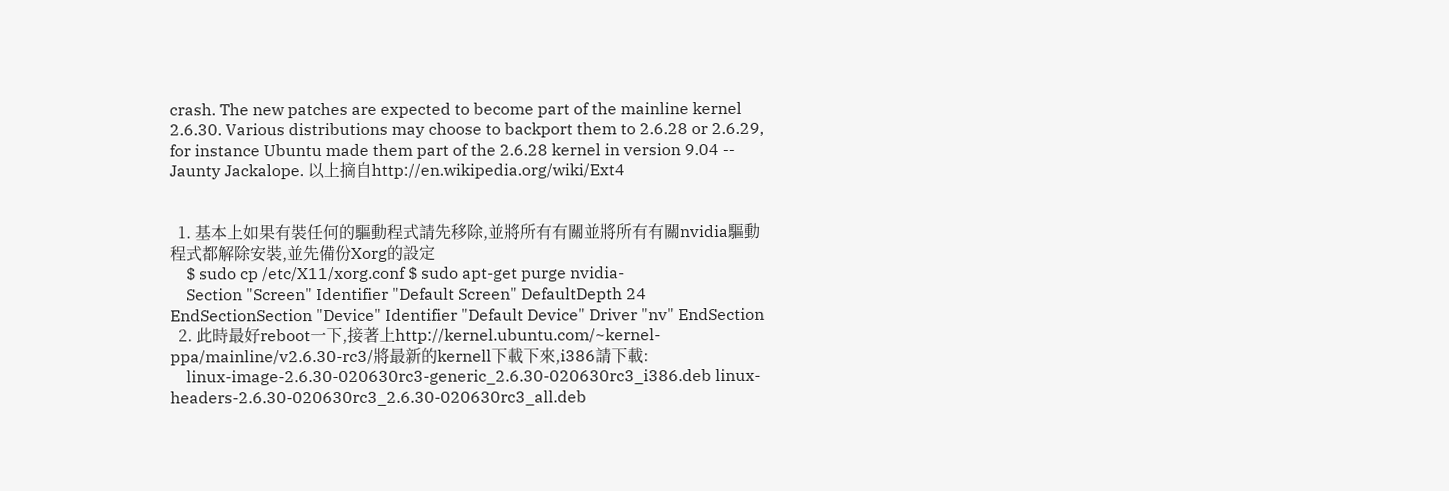crash. The new patches are expected to become part of the mainline kernel 2.6.30. Various distributions may choose to backport them to 2.6.28 or 2.6.29, for instance Ubuntu made them part of the 2.6.28 kernel in version 9.04 -- Jaunty Jackalope. 以上摘自http://en.wikipedia.org/wiki/Ext4


  1. 基本上如果有裝任何的驅動程式請先移除,並將所有有關並將所有有關nvidia驅動程式都解除安裝,並先備份Xorg的設定
    $ sudo cp /etc/X11/xorg.conf $ sudo apt-get purge nvidia-
    Section "Screen" Identifier "Default Screen" DefaultDepth 24 EndSectionSection "Device" Identifier "Default Device" Driver "nv" EndSection
  2. 此時最好reboot一下,接著上http://kernel.ubuntu.com/~kernel-ppa/mainline/v2.6.30-rc3/將最新的kernell下載下來,i386請下載:
    linux-image-2.6.30-020630rc3-generic_2.6.30-020630rc3_i386.deb linux-headers-2.6.30-020630rc3_2.6.30-020630rc3_all.deb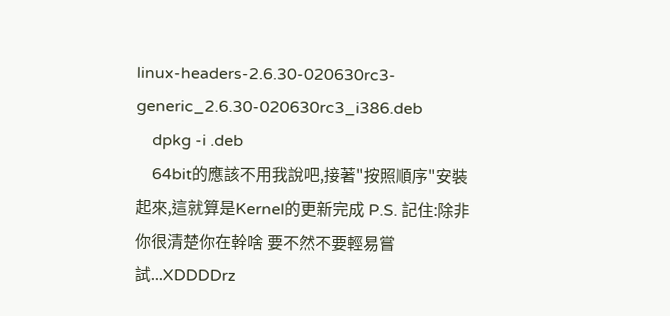linux-headers-2.6.30-020630rc3-generic_2.6.30-020630rc3_i386.deb
    dpkg -i .deb
    64bit的應該不用我說吧,接著"按照順序"安裝起來,這就算是Kernel的更新完成 P.S. 記住:除非你很清楚你在幹啥 要不然不要輕易嘗試...XDDDDrz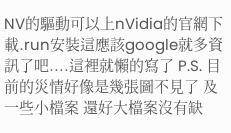NV的驅動可以上nVidia的官網下載.run安裝這應該google就多資訊了吧....這裡就懶的寫了 P.S. 目前的災情好像是幾張圖不見了 及一些小檔案 還好大檔案沒有缺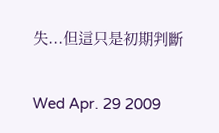失...但這只是初期判斷

Wed Apr. 29 2009